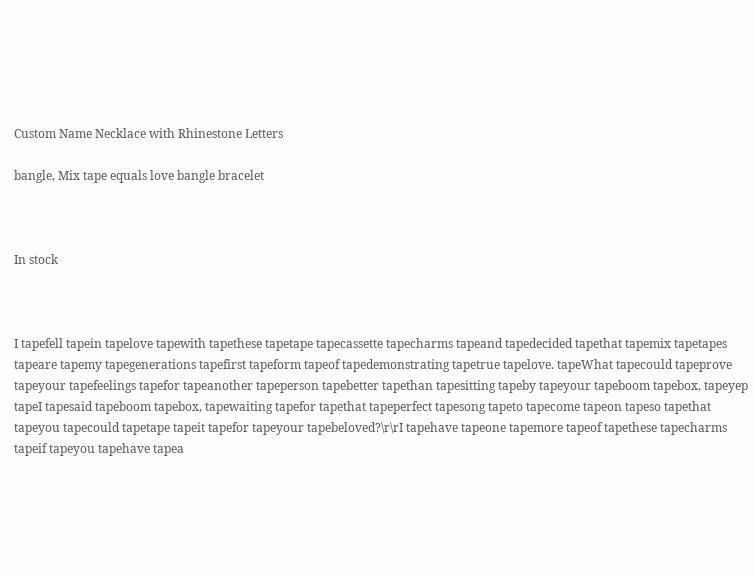Custom Name Necklace with Rhinestone Letters

bangle, Mix tape equals love bangle bracelet



In stock



I tapefell tapein tapelove tapewith tapethese tapetape tapecassette tapecharms tapeand tapedecided tapethat tapemix tapetapes tapeare tapemy tapegenerations tapefirst tapeform tapeof tapedemonstrating tapetrue tapelove. tapeWhat tapecould tapeprove tapeyour tapefeelings tapefor tapeanother tapeperson tapebetter tapethan tapesitting tapeby tapeyour tapeboom tapebox, tapeyep tapeI tapesaid tapeboom tapebox, tapewaiting tapefor tapethat tapeperfect tapesong tapeto tapecome tapeon tapeso tapethat tapeyou tapecould tapetape tapeit tapefor tapeyour tapebeloved?\r\rI tapehave tapeone tapemore tapeof tapethese tapecharms tapeif tapeyou tapehave tapea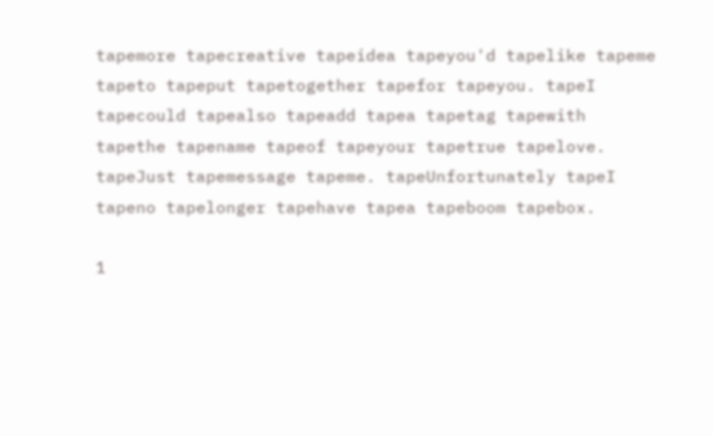tapemore tapecreative tapeidea tapeyou'd tapelike tapeme tapeto tapeput tapetogether tapefor tapeyou. tapeI tapecould tapealso tapeadd tapea tapetag tapewith tapethe tapename tapeof tapeyour tapetrue tapelove. tapeJust tapemessage tapeme. tapeUnfortunately tapeI tapeno tapelonger tapehave tapea tapeboom tapebox.

1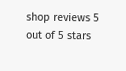shop reviews 5 out of 5 stars